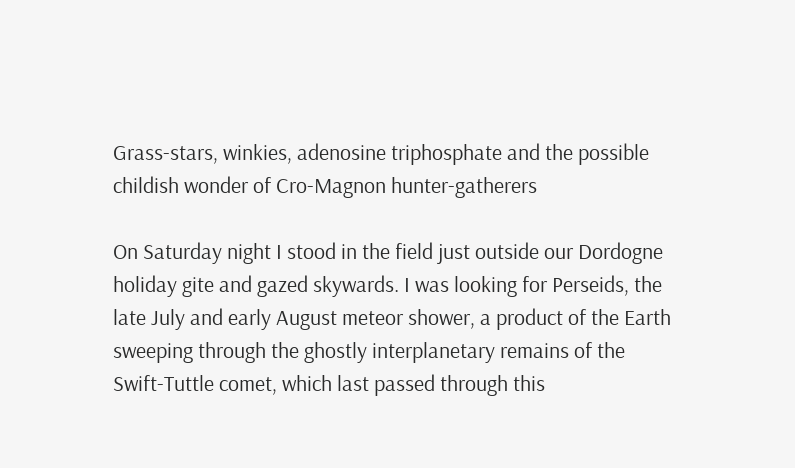Grass-stars, winkies, adenosine triphosphate and the possible childish wonder of Cro-Magnon hunter-gatherers

On Saturday night I stood in the field just outside our Dordogne holiday gite and gazed skywards. I was looking for Perseids, the late July and early August meteor shower, a product of the Earth sweeping through the ghostly interplanetary remains of the Swift-Tuttle comet, which last passed through this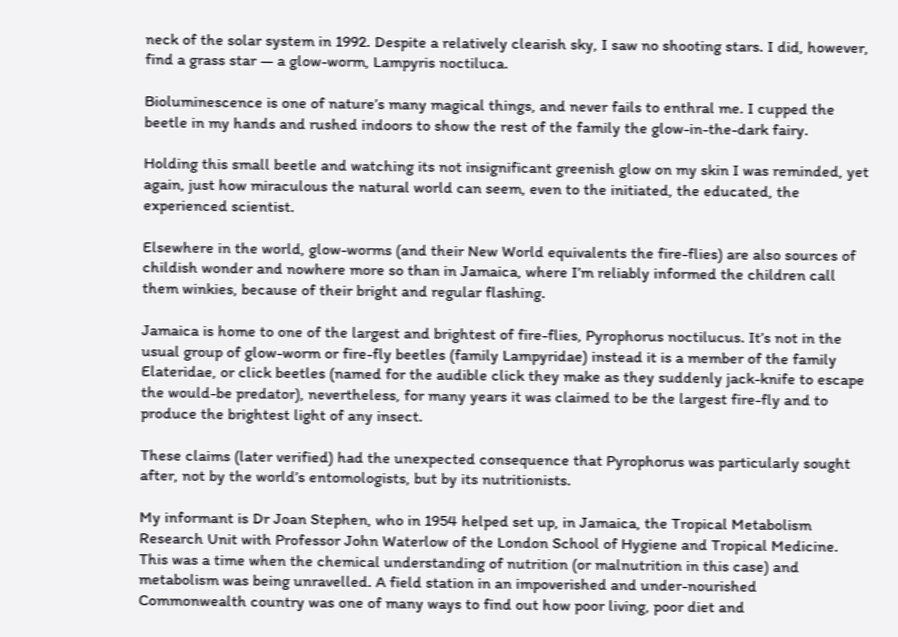neck of the solar system in 1992. Despite a relatively clearish sky, I saw no shooting stars. I did, however, find a grass star — a glow-worm, Lampyris noctiluca.

Bioluminescence is one of nature’s many magical things, and never fails to enthral me. I cupped the beetle in my hands and rushed indoors to show the rest of the family the glow-in-the-dark fairy.

Holding this small beetle and watching its not insignificant greenish glow on my skin I was reminded, yet again, just how miraculous the natural world can seem, even to the initiated, the educated, the experienced scientist.

Elsewhere in the world, glow-worms (and their New World equivalents the fire-flies) are also sources of childish wonder and nowhere more so than in Jamaica, where I’m reliably informed the children call them winkies, because of their bright and regular flashing.

Jamaica is home to one of the largest and brightest of fire-flies, Pyrophorus noctilucus. It’s not in the usual group of glow-worm or fire-fly beetles (family Lampyridae) instead it is a member of the family Elateridae, or click beetles (named for the audible click they make as they suddenly jack-knife to escape the would-be predator), nevertheless, for many years it was claimed to be the largest fire-fly and to produce the brightest light of any insect.

These claims (later verified) had the unexpected consequence that Pyrophorus was particularly sought after, not by the world’s entomologists, but by its nutritionists.

My informant is Dr Joan Stephen, who in 1954 helped set up, in Jamaica, the Tropical Metabolism Research Unit with Professor John Waterlow of the London School of Hygiene and Tropical Medicine. This was a time when the chemical understanding of nutrition (or malnutrition in this case) and metabolism was being unravelled. A field station in an impoverished and under-nourished Commonwealth country was one of many ways to find out how poor living, poor diet and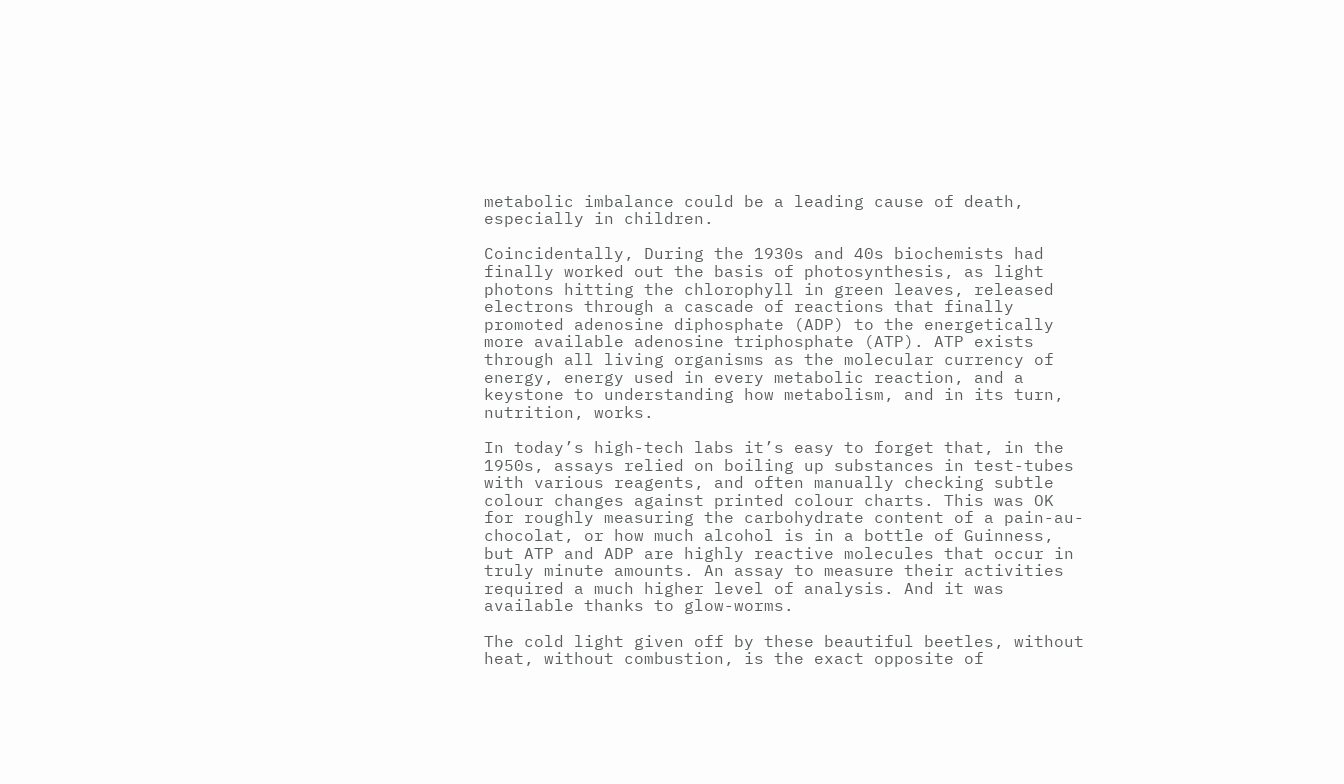metabolic imbalance could be a leading cause of death, especially in children.

Coincidentally, During the 1930s and 40s biochemists had finally worked out the basis of photosynthesis, as light photons hitting the chlorophyll in green leaves, released electrons through a cascade of reactions that finally promoted adenosine diphosphate (ADP) to the energetically more available adenosine triphosphate (ATP). ATP exists through all living organisms as the molecular currency of energy, energy used in every metabolic reaction, and a keystone to understanding how metabolism, and in its turn, nutrition, works.

In today’s high-tech labs it’s easy to forget that, in the 1950s, assays relied on boiling up substances in test-tubes with various reagents, and often manually checking subtle colour changes against printed colour charts. This was OK for roughly measuring the carbohydrate content of a pain-au-chocolat, or how much alcohol is in a bottle of Guinness, but ATP and ADP are highly reactive molecules that occur in truly minute amounts. An assay to measure their activities required a much higher level of analysis. And it was available thanks to glow-worms.

The cold light given off by these beautiful beetles, without heat, without combustion, is the exact opposite of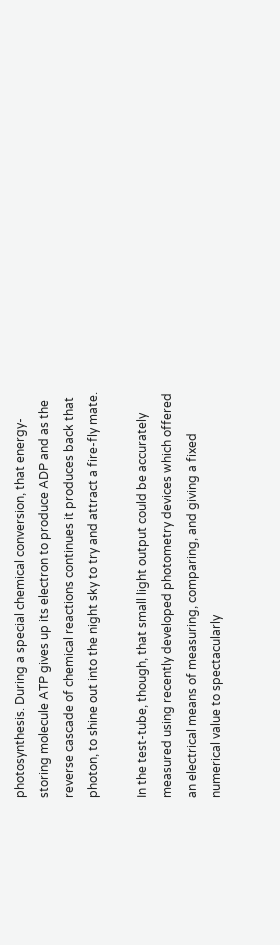photosynthesis. During a special chemical conversion, that energy-storing molecule ATP gives up its electron to produce ADP and as the reverse cascade of chemical reactions continues it produces back that photon, to shine out into the night sky to try and attract a fire-fly mate.

In the test-tube, though, that small light output could be accurately measured using recently developed photometry devices which offered an electrical means of measuring, comparing, and giving a fixed numerical value to spectacularly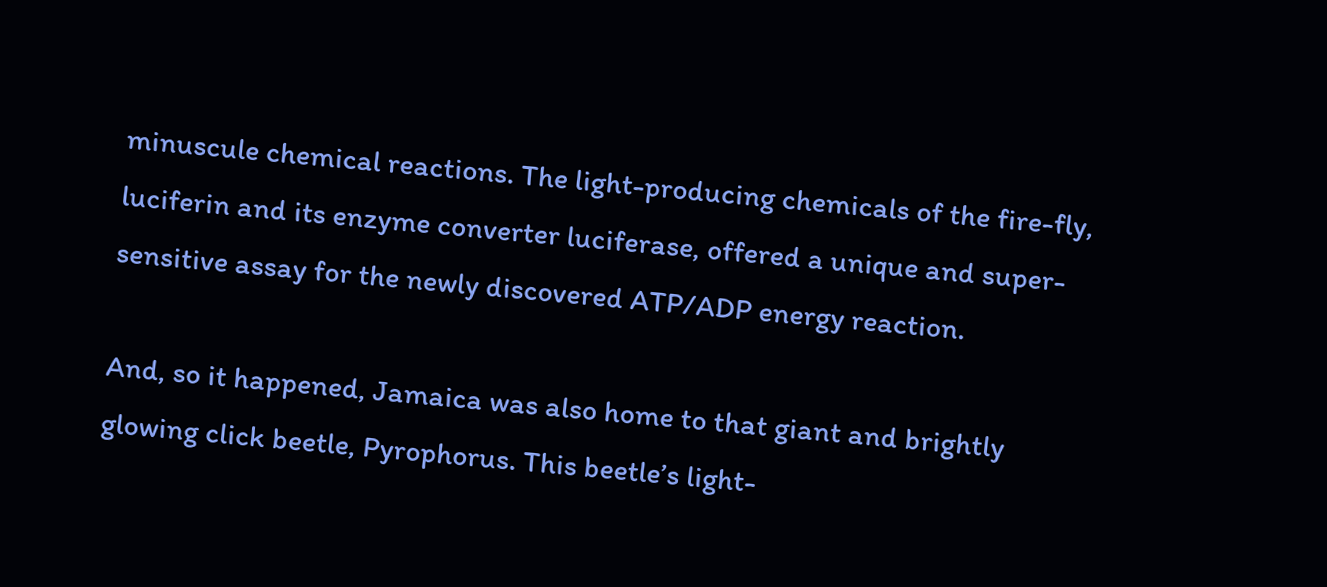minuscule chemical reactions. The light-producing chemicals of the fire-fly, luciferin and its enzyme converter luciferase, offered a unique and super-sensitive assay for the newly discovered ATP/ADP energy reaction.

And, so it happened, Jamaica was also home to that giant and brightly glowing click beetle, Pyrophorus. This beetle’s light-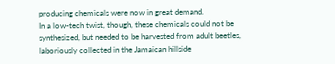producing chemicals were now in great demand.
In a low-tech twist, though, these chemicals could not be synthesized, but needed to be harvested from adult beetles, laboriously collected in the Jamaican hillside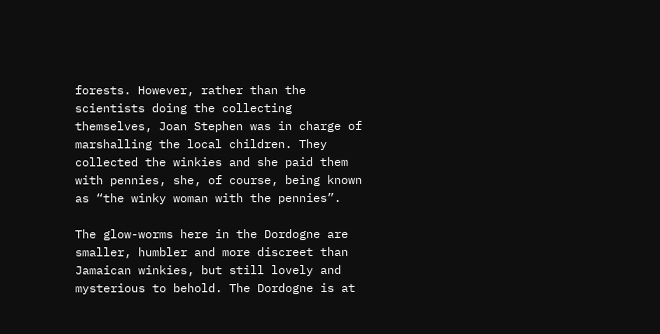forests. However, rather than the scientists doing the collecting themselves, Joan Stephen was in charge of marshalling the local children. They collected the winkies and she paid them with pennies, she, of course, being known as “the winky woman with the pennies”.

The glow-worms here in the Dordogne are smaller, humbler and more discreet than Jamaican winkies, but still lovely and mysterious to behold. The Dordogne is at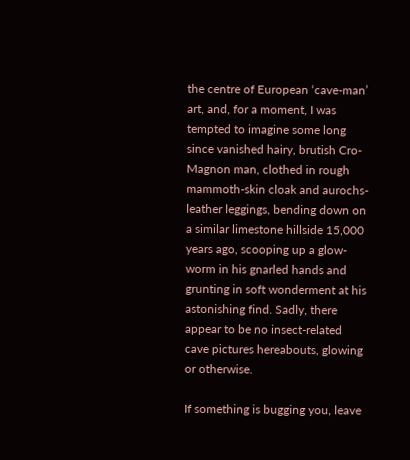the centre of European ‘cave-man’ art, and, for a moment, I was tempted to imagine some long since vanished hairy, brutish Cro-Magnon man, clothed in rough mammoth-skin cloak and aurochs-leather leggings, bending down on a similar limestone hillside 15,000 years ago, scooping up a glow-worm in his gnarled hands and grunting in soft wonderment at his astonishing find. Sadly, there appear to be no insect-related cave pictures hereabouts, glowing or otherwise.

If something is bugging you, leave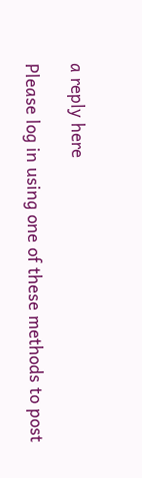a reply here

Please log in using one of these methods to post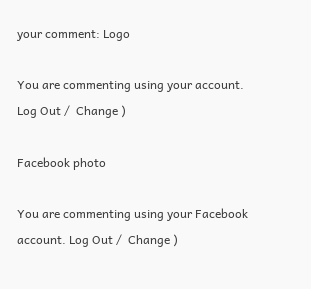your comment: Logo

You are commenting using your account. Log Out /  Change )

Facebook photo

You are commenting using your Facebook account. Log Out /  Change )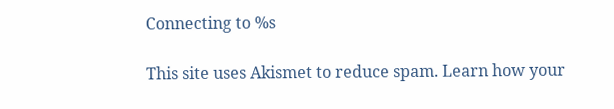Connecting to %s

This site uses Akismet to reduce spam. Learn how your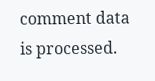comment data is processed.